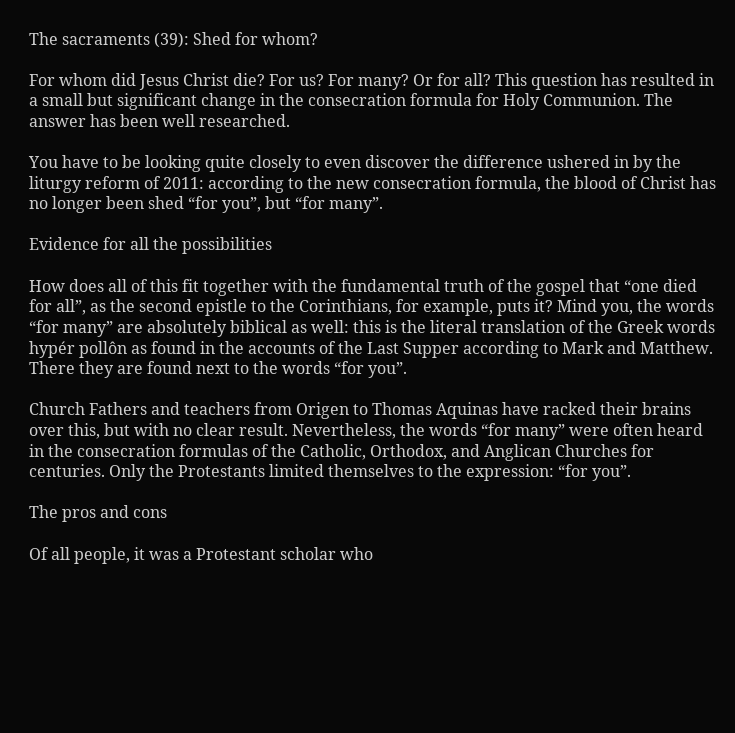The sacraments (39): Shed for whom?

For whom did Jesus Christ die? For us? For many? Or for all? This question has resulted in a small but significant change in the consecration formula for Holy Communion. The answer has been well researched.

You have to be looking quite closely to even discover the difference ushered in by the liturgy reform of 2011: according to the new consecration formula, the blood of Christ has no longer been shed “for you”, but “for many”.

Evidence for all the possibilities

How does all of this fit together with the fundamental truth of the gospel that “one died for all”, as the second epistle to the Corinthians, for example, puts it? Mind you, the words “for many” are absolutely biblical as well: this is the literal translation of the Greek words hypér pollôn as found in the accounts of the Last Supper according to Mark and Matthew. There they are found next to the words “for you”.

Church Fathers and teachers from Origen to Thomas Aquinas have racked their brains over this, but with no clear result. Nevertheless, the words “for many” were often heard in the consecration formulas of the Catholic, Orthodox, and Anglican Churches for centuries. Only the Protestants limited themselves to the expression: “for you”.

The pros and cons

Of all people, it was a Protestant scholar who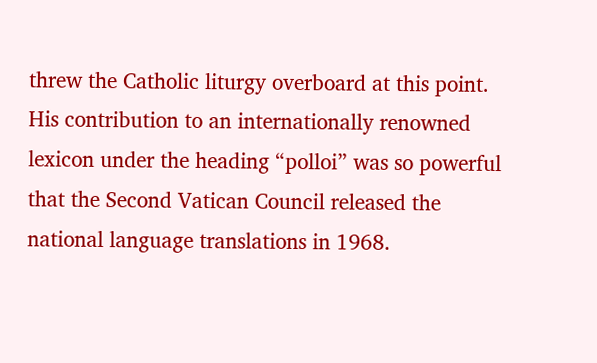threw the Catholic liturgy overboard at this point. His contribution to an internationally renowned lexicon under the heading “polloi” was so powerful that the Second Vatican Council released the national language translations in 1968.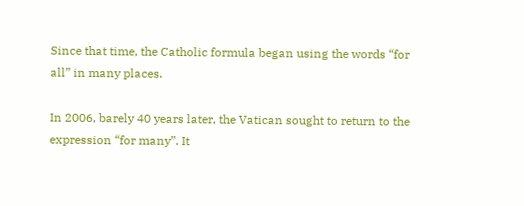Since that time, the Catholic formula began using the words “for all” in many places.

In 2006, barely 40 years later, the Vatican sought to return to the expression “for many”. It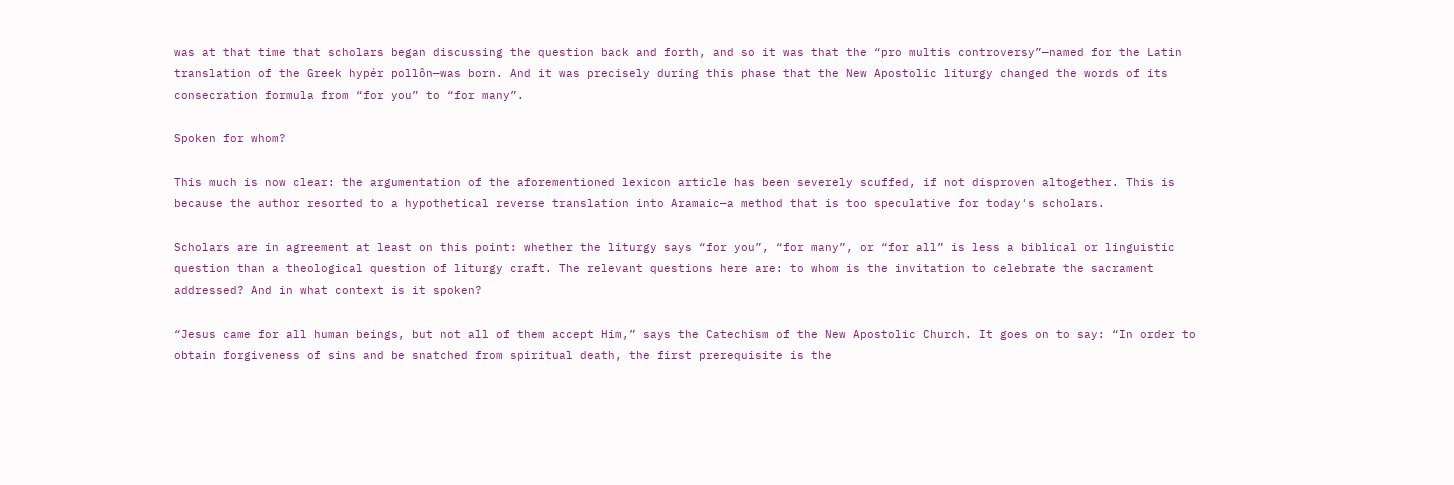was at that time that scholars began discussing the question back and forth, and so it was that the “pro multis controversy”—named for the Latin translation of the Greek hypér pollôn—was born. And it was precisely during this phase that the New Apostolic liturgy changed the words of its consecration formula from “for you” to “for many”.

Spoken for whom?

This much is now clear: the argumentation of the aforementioned lexicon article has been severely scuffed, if not disproven altogether. This is because the author resorted to a hypothetical reverse translation into Aramaic—a method that is too speculative for today's scholars.

Scholars are in agreement at least on this point: whether the liturgy says “for you”, “for many”, or “for all” is less a biblical or linguistic question than a theological question of liturgy craft. The relevant questions here are: to whom is the invitation to celebrate the sacrament addressed? And in what context is it spoken?

“Jesus came for all human beings, but not all of them accept Him,” says the Catechism of the New Apostolic Church. It goes on to say: “In order to obtain forgiveness of sins and be snatched from spiritual death, the first prerequisite is the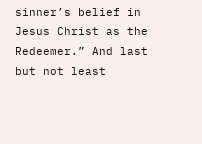sinner’s belief in Jesus Christ as the Redeemer.” And last but not least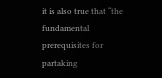it is also true that “the fundamental prerequisites for partaking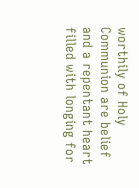worthily of Holy Communion are belief and a repentant heart filled with longing for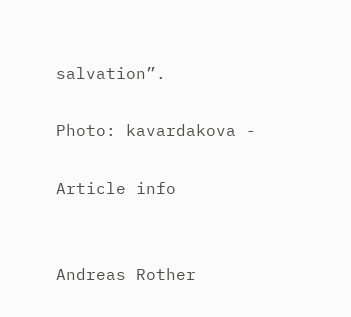salvation”.

Photo: kavardakova -

Article info


Andreas Rother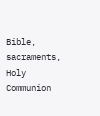Bible, sacraments, Holy Communion